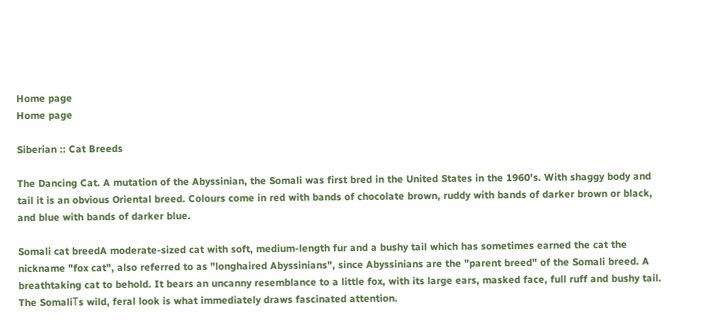Home page
Home page

Siberian :: Cat Breeds

The Dancing Cat. A mutation of the Abyssinian, the Somali was first bred in the United States in the 1960's. With shaggy body and tail it is an obvious Oriental breed. Colours come in red with bands of chocolate brown, ruddy with bands of darker brown or black, and blue with bands of darker blue.

Somali cat breedA moderate-sized cat with soft, medium-length fur and a bushy tail which has sometimes earned the cat the nickname "fox cat", also referred to as "longhaired Abyssinians", since Abyssinians are the "parent breed" of the Somali breed. A breathtaking cat to behold. It bears an uncanny resemblance to a little fox, with its large ears, masked face, full ruff and bushy tail. The SomaliТs wild, feral look is what immediately draws fascinated attention.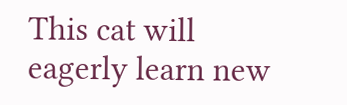This cat will eagerly learn new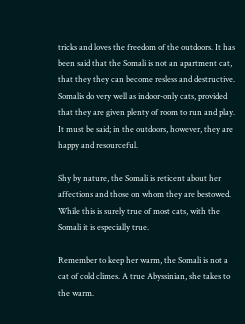tricks and loves the freedom of the outdoors. It has been said that the Somali is not an apartment cat, that they they can become resless and destructive. Somalis do very well as indoor-only cats, provided that they are given plenty of room to run and play. It must be said; in the outdoors, however, they are happy and resourceful.

Shy by nature, the Somali is reticent about her affections and those on whom they are bestowed. While this is surely true of most cats, with the Somali it is especially true.

Remember to keep her warm, the Somali is not a cat of cold climes. A true Abyssinian, she takes to the warm.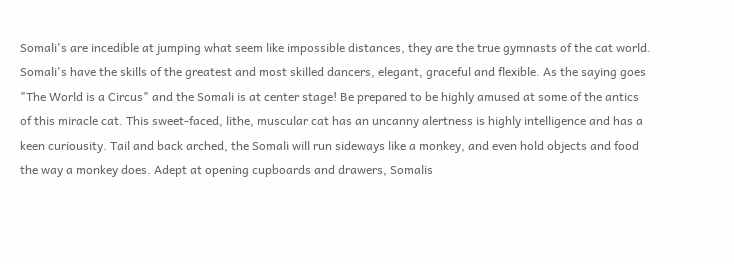Somali's are incedible at jumping what seem like impossible distances, they are the true gymnasts of the cat world. Somali's have the skills of the greatest and most skilled dancers, elegant, graceful and flexible. As the saying goes "The World is a Circus" and the Somali is at center stage! Be prepared to be highly amused at some of the antics of this miracle cat. This sweet-faced, lithe, muscular cat has an uncanny alertness is highly intelligence and has a keen curiousity. Tail and back arched, the Somali will run sideways like a monkey, and even hold objects and food the way a monkey does. Adept at opening cupboards and drawers, Somalis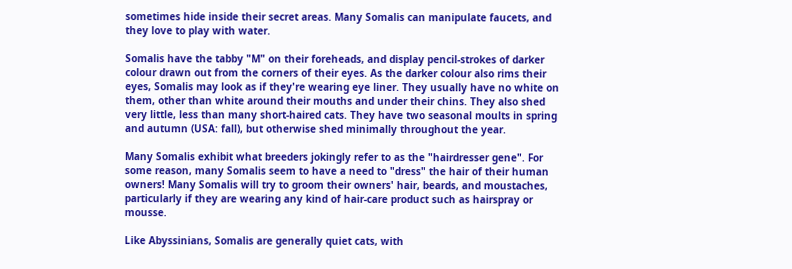sometimes hide inside their secret areas. Many Somalis can manipulate faucets, and they love to play with water.

Somalis have the tabby "M" on their foreheads, and display pencil-strokes of darker colour drawn out from the corners of their eyes. As the darker colour also rims their eyes, Somalis may look as if they're wearing eye liner. They usually have no white on them, other than white around their mouths and under their chins. They also shed very little, less than many short-haired cats. They have two seasonal moults in spring and autumn (USA: fall), but otherwise shed minimally throughout the year.

Many Somalis exhibit what breeders jokingly refer to as the "hairdresser gene". For some reason, many Somalis seem to have a need to "dress" the hair of their human owners! Many Somalis will try to groom their owners' hair, beards, and moustaches, particularly if they are wearing any kind of hair-care product such as hairspray or mousse.

Like Abyssinians, Somalis are generally quiet cats, with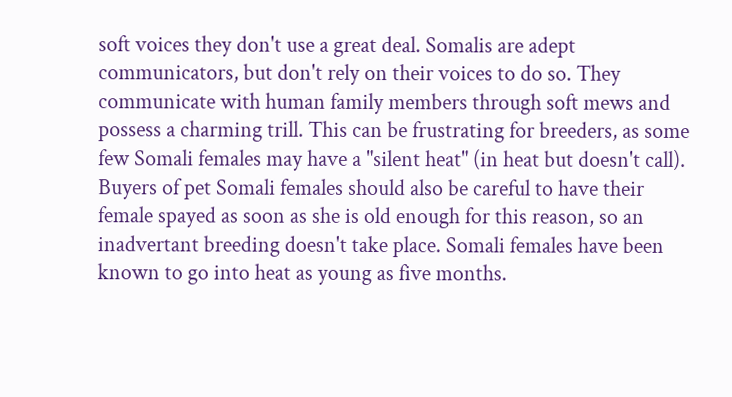soft voices they don't use a great deal. Somalis are adept communicators, but don't rely on their voices to do so. They communicate with human family members through soft mews and possess a charming trill. This can be frustrating for breeders, as some few Somali females may have a "silent heat" (in heat but doesn't call). Buyers of pet Somali females should also be careful to have their female spayed as soon as she is old enough for this reason, so an inadvertant breeding doesn't take place. Somali females have been known to go into heat as young as five months.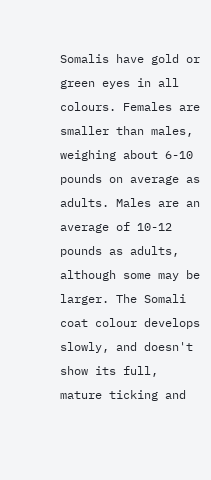Somalis have gold or green eyes in all colours. Females are smaller than males, weighing about 6-10 pounds on average as adults. Males are an average of 10-12 pounds as adults, although some may be larger. The Somali coat colour develops slowly, and doesn't show its full, mature ticking and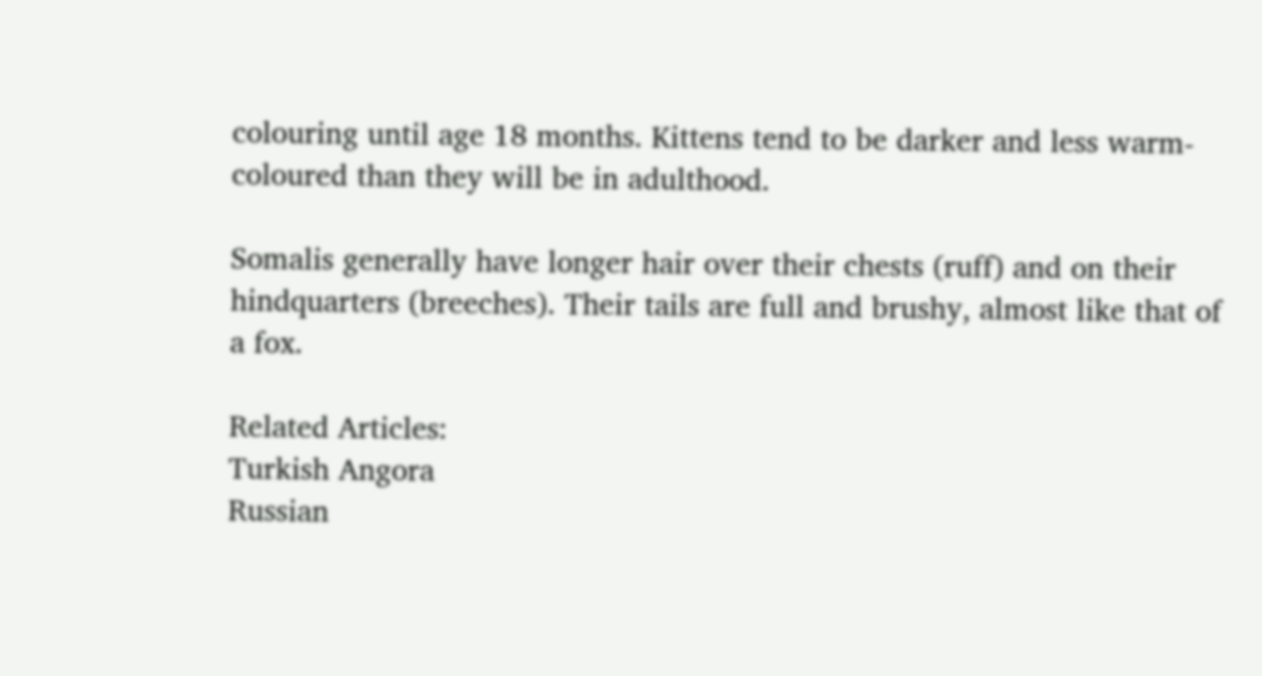colouring until age 18 months. Kittens tend to be darker and less warm-coloured than they will be in adulthood.

Somalis generally have longer hair over their chests (ruff) and on their hindquarters (breeches). Their tails are full and brushy, almost like that of a fox.

Related Articles:
Turkish Angora
Russian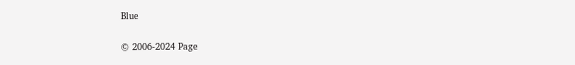Blue

© 2006-2024 Page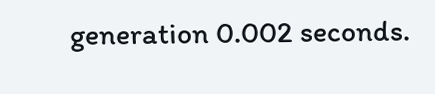generation 0.002 seconds.